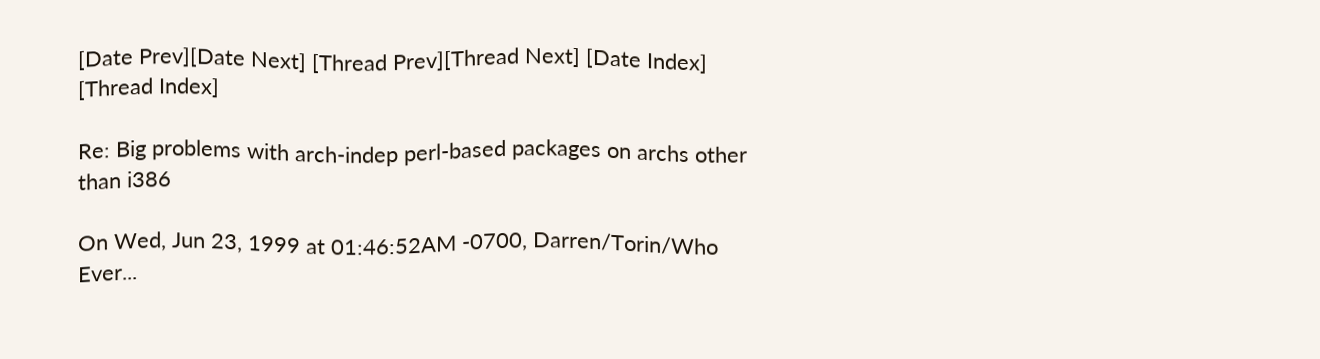[Date Prev][Date Next] [Thread Prev][Thread Next] [Date Index] [Thread Index]

Re: Big problems with arch-indep perl-based packages on archs other than i386

On Wed, Jun 23, 1999 at 01:46:52AM -0700, Darren/Torin/Who Ever...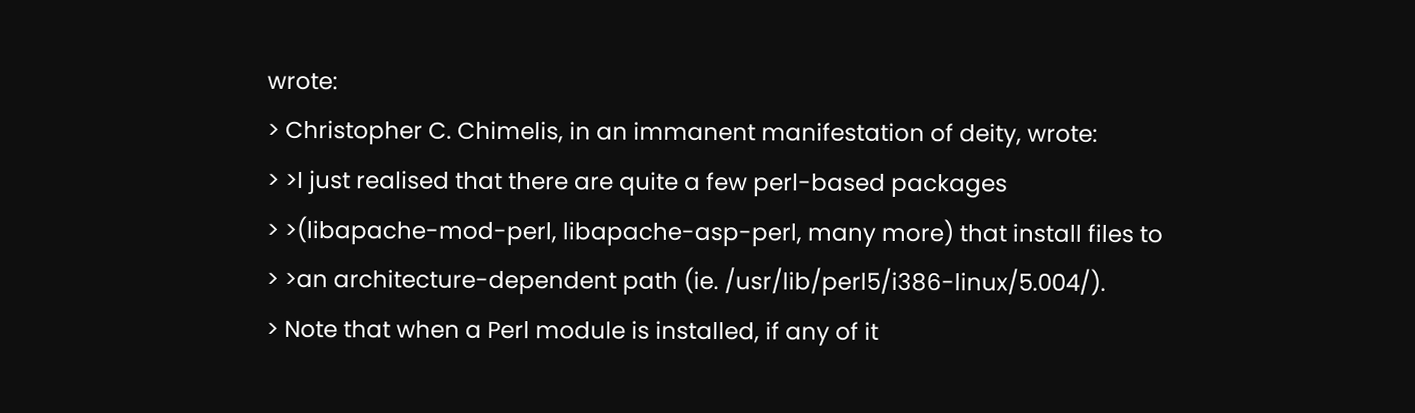wrote:
> Christopher C. Chimelis, in an immanent manifestation of deity, wrote:
> >I just realised that there are quite a few perl-based packages
> >(libapache-mod-perl, libapache-asp-perl, many more) that install files to
> >an architecture-dependent path (ie. /usr/lib/perl5/i386-linux/5.004/).
> Note that when a Perl module is installed, if any of it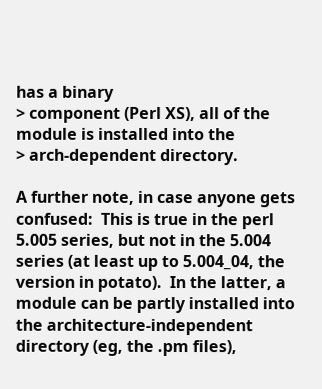has a binary
> component (Perl XS), all of the module is installed into the
> arch-dependent directory.

A further note, in case anyone gets confused:  This is true in the perl
5.005 series, but not in the 5.004 series (at least up to 5.004_04, the
version in potato).  In the latter, a module can be partly installed into
the architecture-independent directory (eg, the .pm files),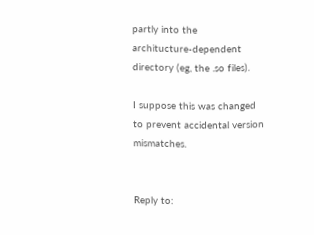partly into the
architucture-dependent directory (eg, the .so files).

I suppose this was changed to prevent accidental version mismatches.


Reply to: